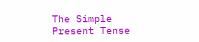The Simple Present Tense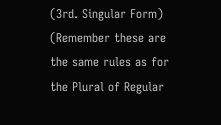(3rd. Singular Form)
(Remember these are the same rules as for the Plural of Regular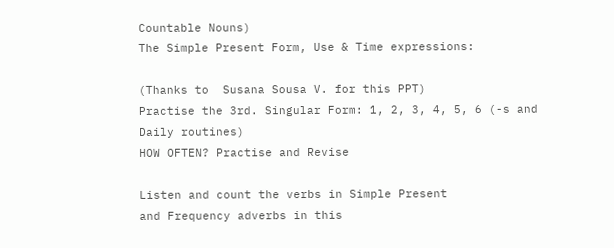Countable Nouns)
The Simple Present Form, Use & Time expressions:

(Thanks to  Susana Sousa V. for this PPT)
Practise the 3rd. Singular Form: 1, 2, 3, 4, 5, 6 (-s and Daily routines)
HOW OFTEN? Practise and Revise

Listen and count the verbs in Simple Present
and Frequency adverbs in this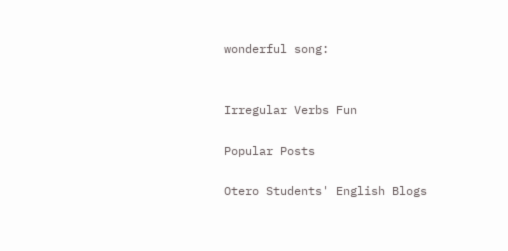wonderful song:


Irregular Verbs Fun

Popular Posts

Otero Students' English Blogs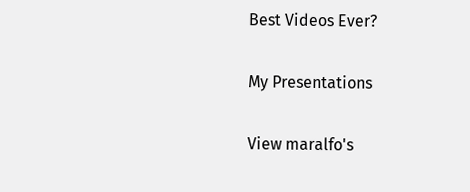Best Videos Ever?

My Presentations

View maralfo's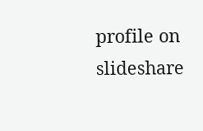profile on slideshare